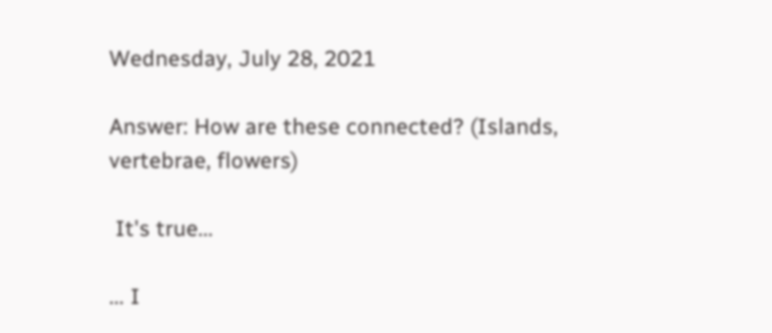Wednesday, July 28, 2021

Answer: How are these connected? (Islands, vertebrae, flowers)

 It's true...

... I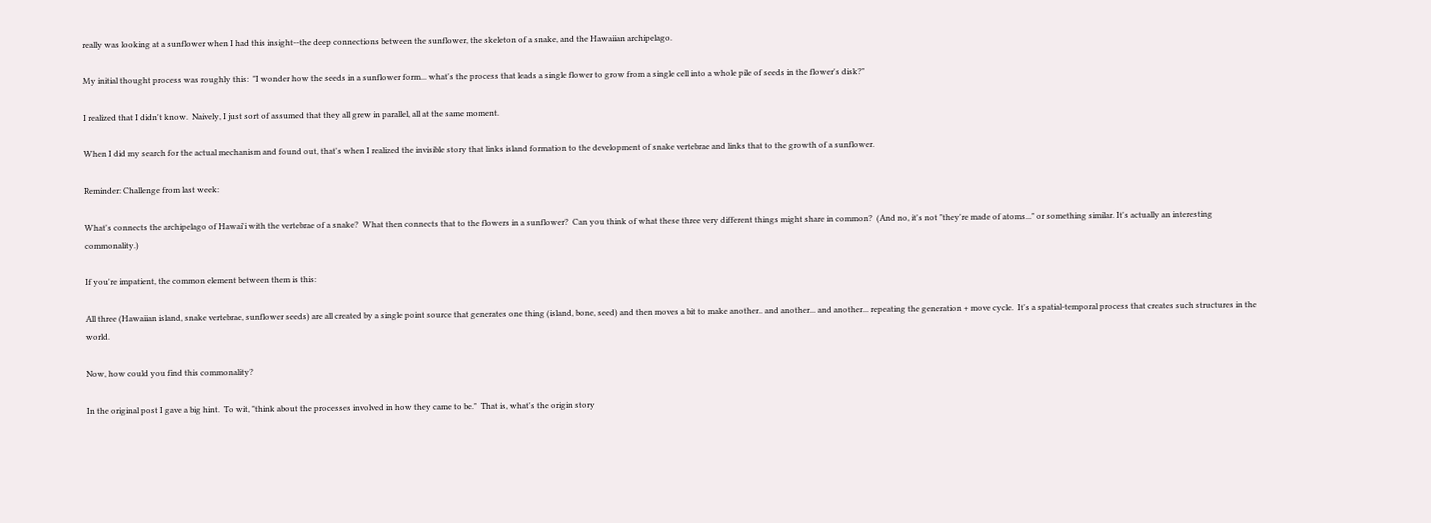really was looking at a sunflower when I had this insight--the deep connections between the sunflower, the skeleton of a snake, and the Hawaiian archipelago.

My initial thought process was roughly this:  "I wonder how the seeds in a sunflower form... what's the process that leads a single flower to grow from a single cell into a whole pile of seeds in the flower's disk?"

I realized that I didn't know.  Naively, I just sort of assumed that they all grew in parallel, all at the same moment.

When I did my search for the actual mechanism and found out, that's when I realized the invisible story that links island formation to the development of snake vertebrae and links that to the growth of a sunflower.

Reminder: Challenge from last week:

What's connects the archipelago of Hawai'i with the vertebrae of a snake?  What then connects that to the flowers in a sunflower?  Can you think of what these three very different things might share in common?  (And no, it's not "they're made of atoms..." or something similar. It's actually an interesting commonality.)

If you're impatient, the common element between them is this:

All three (Hawaiian island, snake vertebrae, sunflower seeds) are all created by a single point source that generates one thing (island, bone, seed) and then moves a bit to make another.. and another... and another... repeating the generation + move cycle.  It's a spatial-temporal process that creates such structures in the world.

Now, how could you find this commonality?

In the original post I gave a big hint.  To wit, "think about the processes involved in how they came to be."  That is, what's the origin story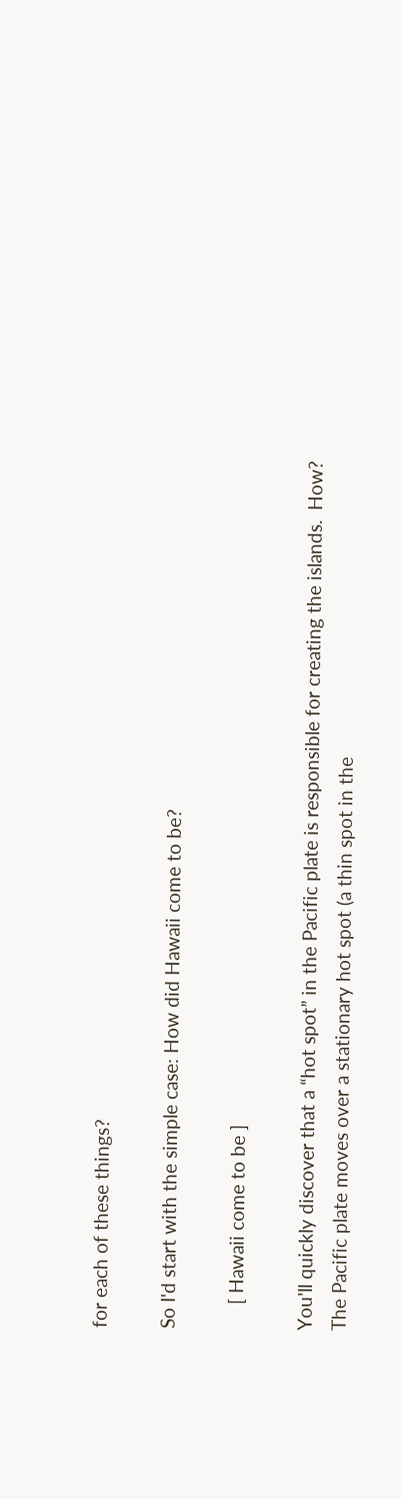for each of these things?

So I'd start with the simple case: How did Hawaii come to be?

     [ Hawaii come to be ]

You'll quickly discover that a “hot spot” in the Pacific plate is responsible for creating the islands.  How?  The Pacific plate moves over a stationary hot spot (a thin spot in the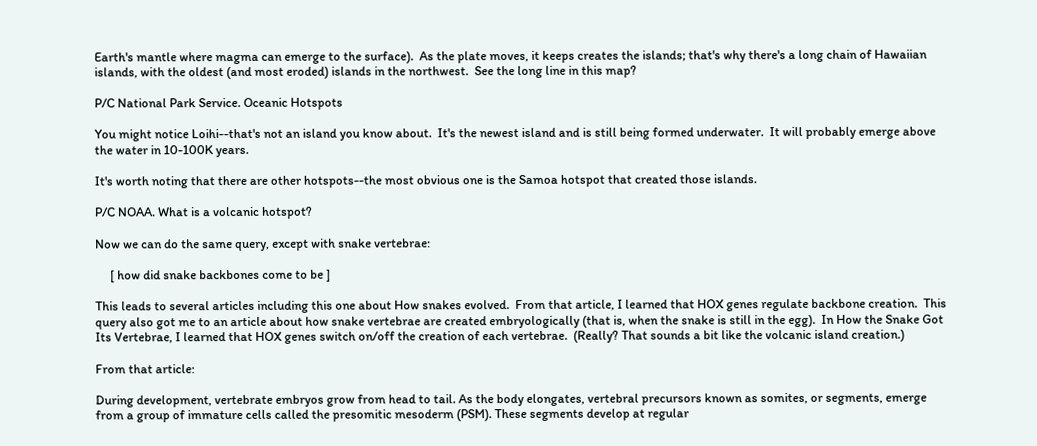Earth's mantle where magma can emerge to the surface).  As the plate moves, it keeps creates the islands; that's why there's a long chain of Hawaiian islands, with the oldest (and most eroded) islands in the northwest.  See the long line in this map?

P/C National Park Service. Oceanic Hotspots

You might notice Loihi--that's not an island you know about.  It's the newest island and is still being formed underwater.  It will probably emerge above the water in 10-100K years.

It's worth noting that there are other hotspots--the most obvious one is the Samoa hotspot that created those islands.

P/C NOAA. What is a volcanic hotspot?

Now we can do the same query, except with snake vertebrae:

     [ how did snake backbones come to be ]

This leads to several articles including this one about How snakes evolved.  From that article, I learned that HOX genes regulate backbone creation.  This query also got me to an article about how snake vertebrae are created embryologically (that is, when the snake is still in the egg).  In How the Snake Got Its Vertebrae, I learned that HOX genes switch on/off the creation of each vertebrae.  (Really? That sounds a bit like the volcanic island creation.)

From that article:

During development, vertebrate embryos grow from head to tail. As the body elongates, vertebral precursors known as somites, or segments, emerge from a group of immature cells called the presomitic mesoderm (PSM). These segments develop at regular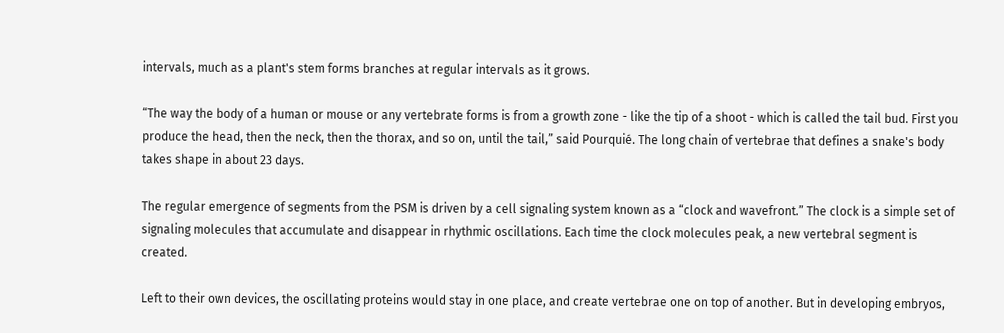intervals, much as a plant's stem forms branches at regular intervals as it grows.

“The way the body of a human or mouse or any vertebrate forms is from a growth zone - like the tip of a shoot - which is called the tail bud. First you produce the head, then the neck, then the thorax, and so on, until the tail,” said Pourquié. The long chain of vertebrae that defines a snake's body takes shape in about 23 days.

The regular emergence of segments from the PSM is driven by a cell signaling system known as a “clock and wavefront.” The clock is a simple set of signaling molecules that accumulate and disappear in rhythmic oscillations. Each time the clock molecules peak, a new vertebral segment is created.

Left to their own devices, the oscillating proteins would stay in one place, and create vertebrae one on top of another. But in developing embryos,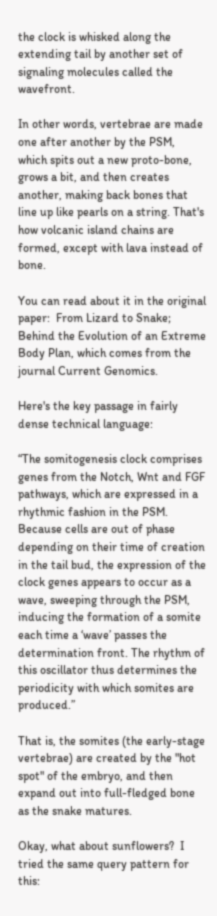the clock is whisked along the extending tail by another set of signaling molecules called the wavefront.

In other words, vertebrae are made one after another by the PSM, which spits out a new proto-bone, grows a bit, and then creates another, making back bones that line up like pearls on a string. That's how volcanic island chains are formed, except with lava instead of bone.

You can read about it in the original paper:  From Lizard to Snake; Behind the Evolution of an Extreme Body Plan, which comes from the journal Current Genomics.

Here's the key passage in fairly dense technical language:

“The somitogenesis clock comprises genes from the Notch, Wnt and FGF pathways, which are expressed in a rhythmic fashion in the PSM. Because cells are out of phase depending on their time of creation in the tail bud, the expression of the clock genes appears to occur as a wave, sweeping through the PSM, inducing the formation of a somite each time a ‘wave’ passes the determination front. The rhythm of this oscillator thus determines the periodicity with which somites are produced.”

That is, the somites (the early-stage vertebrae) are created by the "hot spot" of the embryo, and then expand out into full-fledged bone as the snake matures.

Okay, what about sunflowers?  I tried the same query pattern for this: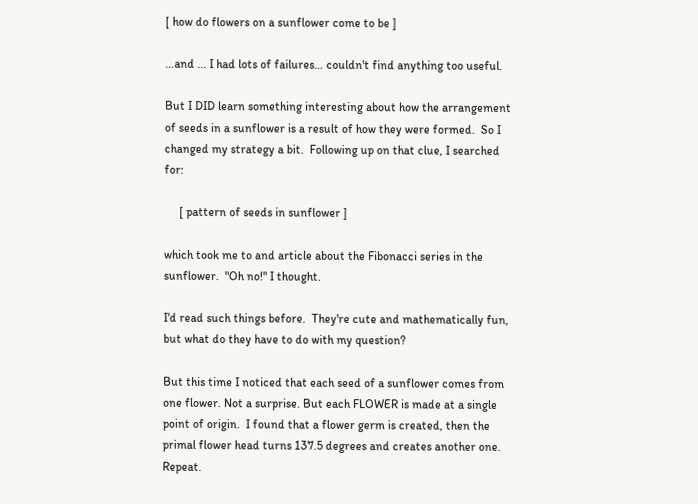[ how do flowers on a sunflower come to be ]

…and ... I had lots of failures… couldn't find anything too useful.

But I DID learn something interesting about how the arrangement of seeds in a sunflower is a result of how they were formed.  So I changed my strategy a bit.  Following up on that clue, I searched for:

     [ pattern of seeds in sunflower ]

which took me to and article about the Fibonacci series in the sunflower.  "Oh no!" I thought.

I'd read such things before.  They're cute and mathematically fun, but what do they have to do with my question?

But this time I noticed that each seed of a sunflower comes from one flower. Not a surprise. But each FLOWER is made at a single point of origin.  I found that a flower germ is created, then the primal flower head turns 137.5 degrees and creates another one. Repeat.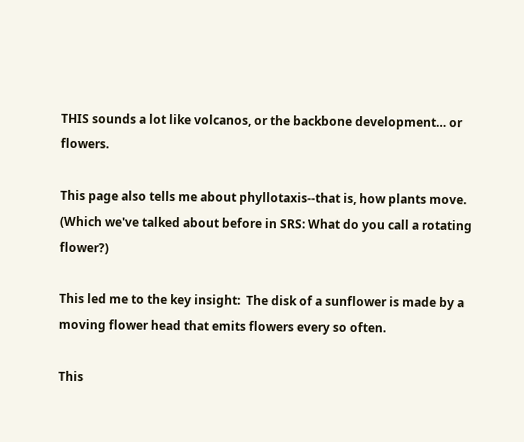THIS sounds a lot like volcanos, or the backbone development… or flowers.

This page also tells me about phyllotaxis--that is, how plants move.  (Which we've talked about before in SRS: What do you call a rotating flower?)

This led me to the key insight:  The disk of a sunflower is made by a moving flower head that emits flowers every so often.

This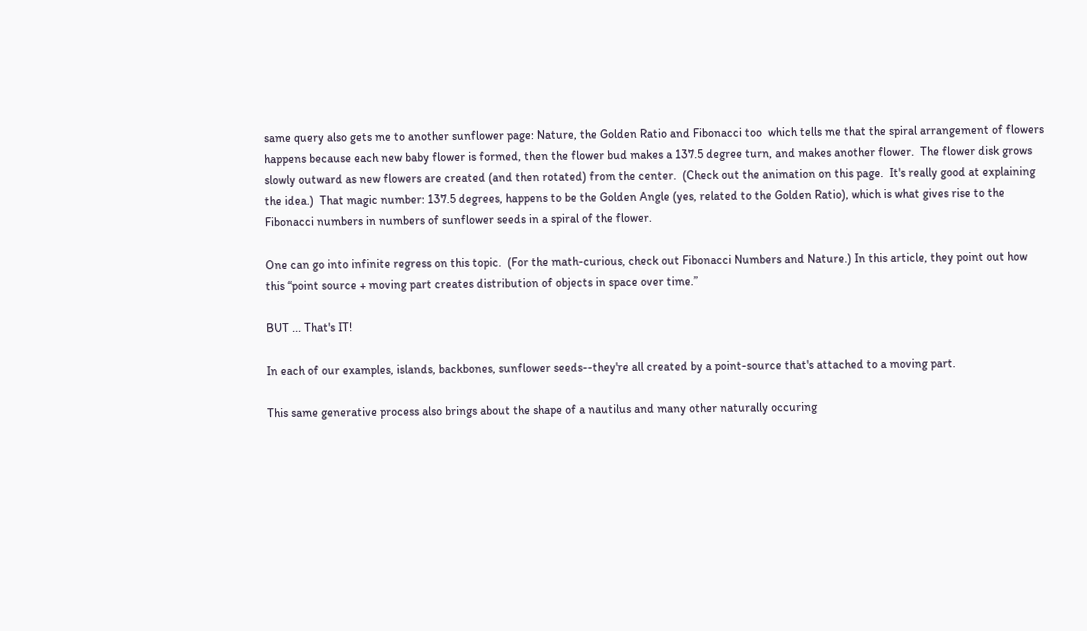same query also gets me to another sunflower page: Nature, the Golden Ratio and Fibonacci too  which tells me that the spiral arrangement of flowers happens because each new baby flower is formed, then the flower bud makes a 137.5 degree turn, and makes another flower.  The flower disk grows slowly outward as new flowers are created (and then rotated) from the center.  (Check out the animation on this page.  It's really good at explaining the idea.)  That magic number: 137.5 degrees, happens to be the Golden Angle (yes, related to the Golden Ratio), which is what gives rise to the Fibonacci numbers in numbers of sunflower seeds in a spiral of the flower.

One can go into infinite regress on this topic.  (For the math-curious, check out Fibonacci Numbers and Nature.) In this article, they point out how this “point source + moving part creates distribution of objects in space over time.”

BUT ... That's IT!

In each of our examples, islands, backbones, sunflower seeds--they're all created by a point-source that's attached to a moving part.

This same generative process also brings about the shape of a nautilus and many other naturally occuring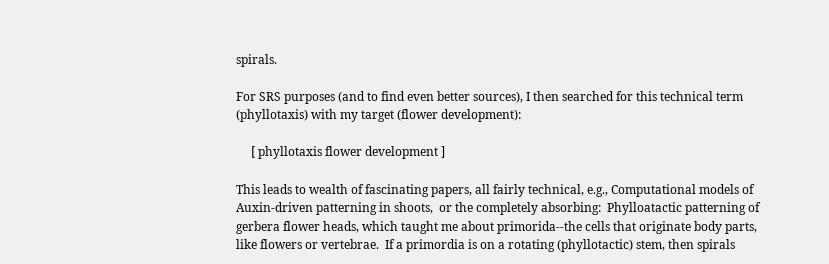spirals.

For SRS purposes (and to find even better sources), I then searched for this technical term (phyllotaxis) with my target (flower development):

     [ phyllotaxis flower development ]

This leads to wealth of fascinating papers, all fairly technical, e.g., Computational models of Auxin-driven patterning in shoots,  or the completely absorbing:  Phylloatactic patterning of gerbera flower heads, which taught me about primorida--the cells that originate body parts, like flowers or vertebrae.  If a primordia is on a rotating (phyllotactic) stem, then spirals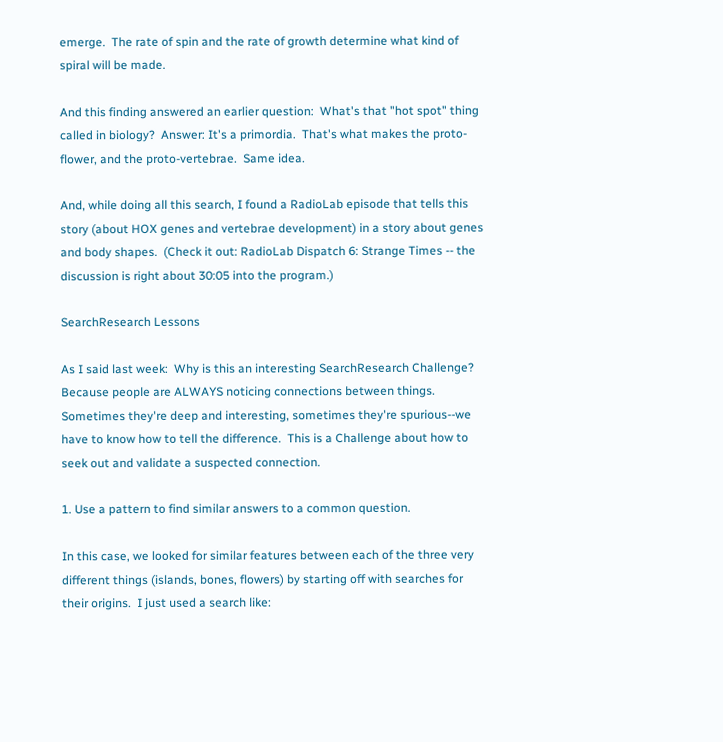emerge.  The rate of spin and the rate of growth determine what kind of spiral will be made.

And this finding answered an earlier question:  What's that "hot spot" thing called in biology?  Answer: It's a primordia.  That's what makes the proto-flower, and the proto-vertebrae.  Same idea.

And, while doing all this search, I found a RadioLab episode that tells this story (about HOX genes and vertebrae development) in a story about genes and body shapes.  (Check it out: RadioLab Dispatch 6: Strange Times -- the discussion is right about 30:05 into the program.)

SearchResearch Lessons

As I said last week:  Why is this an interesting SearchResearch Challenge?  Because people are ALWAYS noticing connections between things.  Sometimes they're deep and interesting, sometimes they're spurious--we have to know how to tell the difference.  This is a Challenge about how to seek out and validate a suspected connection.

1. Use a pattern to find similar answers to a common question.

In this case, we looked for similar features between each of the three very different things (islands, bones, flowers) by starting off with searches for their origins.  I just used a search like: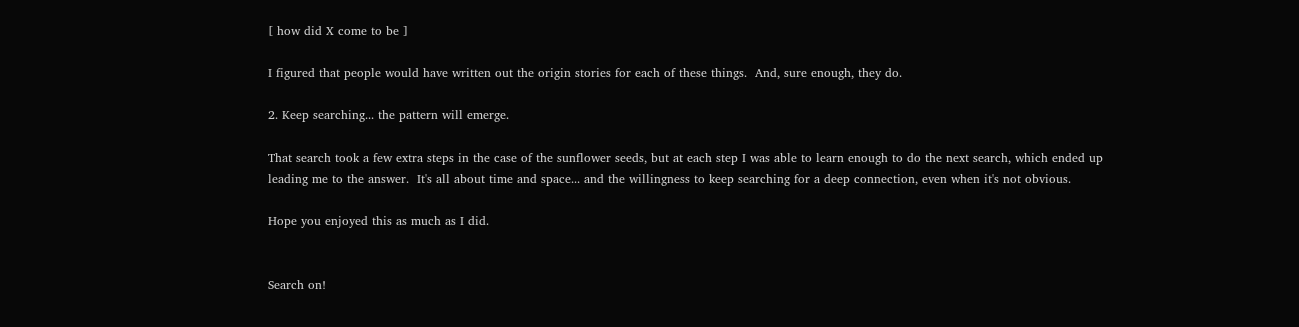[ how did X come to be ]

I figured that people would have written out the origin stories for each of these things.  And, sure enough, they do.

2. Keep searching... the pattern will emerge.

That search took a few extra steps in the case of the sunflower seeds, but at each step I was able to learn enough to do the next search, which ended up leading me to the answer.  It's all about time and space... and the willingness to keep searching for a deep connection, even when it's not obvious.

Hope you enjoyed this as much as I did.


Search on!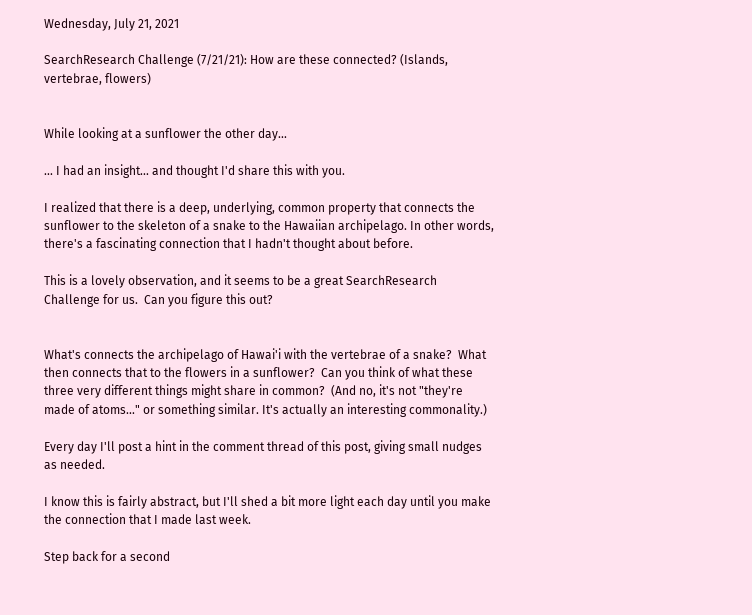Wednesday, July 21, 2021

SearchResearch Challenge (7/21/21): How are these connected? (Islands, vertebrae, flowers)


While looking at a sunflower the other day...

... I had an insight... and thought I'd share this with you.

I realized that there is a deep, underlying, common property that connects the sunflower to the skeleton of a snake to the Hawaiian archipelago. In other words, there's a fascinating connection that I hadn't thought about before.

This is a lovely observation, and it seems to be a great SearchResearch Challenge for us.  Can you figure this out?


What's connects the archipelago of Hawai'i with the vertebrae of a snake?  What then connects that to the flowers in a sunflower?  Can you think of what these three very different things might share in common?  (And no, it's not "they're made of atoms..." or something similar. It's actually an interesting commonality.)

Every day I'll post a hint in the comment thread of this post, giving small nudges as needed.

I know this is fairly abstract, but I'll shed a bit more light each day until you make the connection that I made last week.

Step back for a second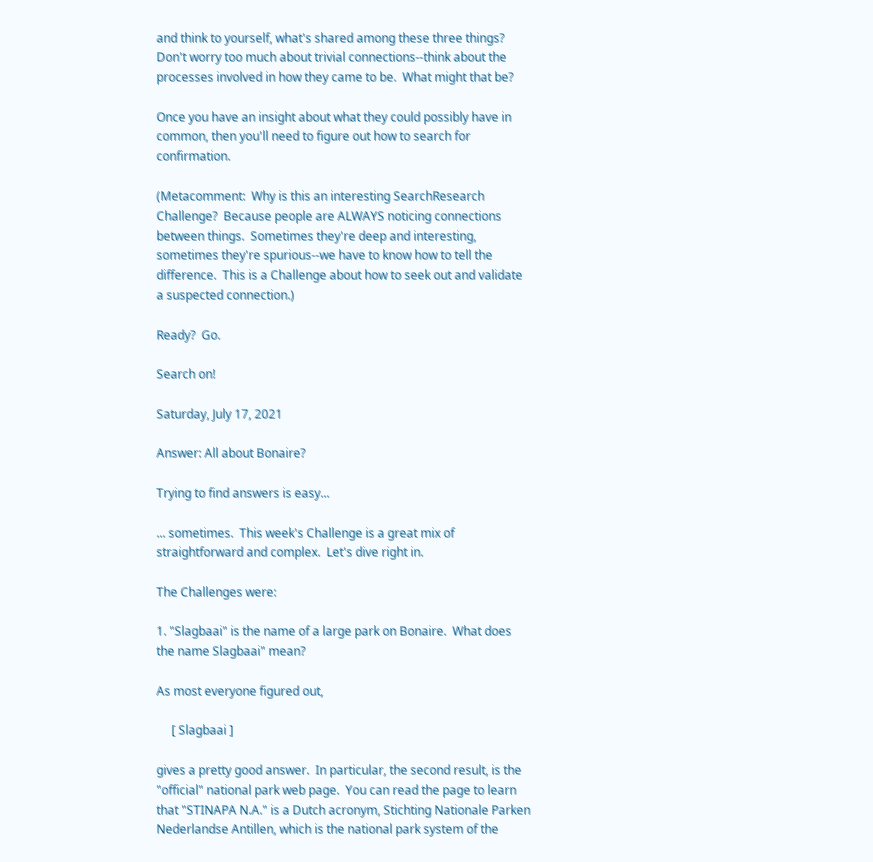and think to yourself, what's shared among these three things?  Don't worry too much about trivial connections--think about the processes involved in how they came to be.  What might that be?

Once you have an insight about what they could possibly have in common, then you'll need to figure out how to search for confirmation.

(Metacomment:  Why is this an interesting SearchResearch Challenge?  Because people are ALWAYS noticing connections between things.  Sometimes they're deep and interesting, sometimes they're spurious--we have to know how to tell the difference.  This is a Challenge about how to seek out and validate a suspected connection.)

Ready?  Go.

Search on!

Saturday, July 17, 2021

Answer: All about Bonaire?

Trying to find answers is easy...

... sometimes.  This week's Challenge is a great mix of straightforward and complex.  Let's dive right in.

The Challenges were:

1. "Slagbaai" is the name of a large park on Bonaire.  What does the name Slagbaai" mean?

As most everyone figured out,

     [ Slagbaai ]

gives a pretty good answer.  In particular, the second result, is the "official" national park web page.  You can read the page to learn that "STINAPA N.A." is a Dutch acronym, Stichting Nationale Parken Nederlandse Antillen, which is the national park system of the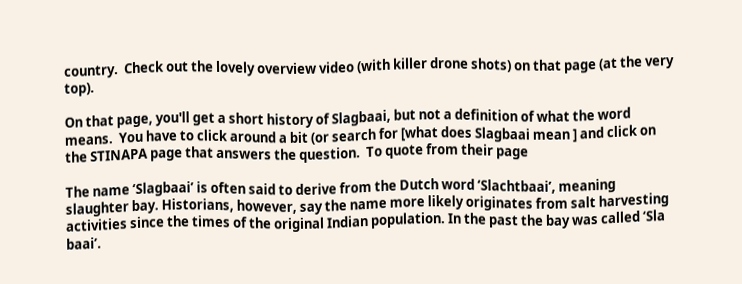country.  Check out the lovely overview video (with killer drone shots) on that page (at the very top).

On that page, you'll get a short history of Slagbaai, but not a definition of what the word means.  You have to click around a bit (or search for [what does Slagbaai mean ] and click on the STINAPA page that answers the question.  To quote from their page

The name ‘Slagbaai’ is often said to derive from the Dutch word ‘Slachtbaai’, meaning slaughter bay. Historians, however, say the name more likely originates from salt harvesting activities since the times of the original Indian population. In the past the bay was called ‘Sla baai’.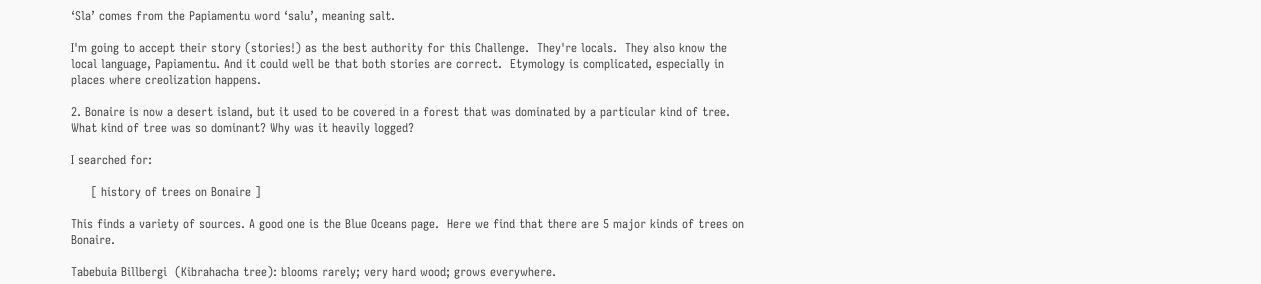‘Sla’ comes from the Papiamentu word ‘salu’, meaning salt.

I'm going to accept their story (stories!) as the best authority for this Challenge.  They're locals.  They also know the local language, Papiamentu. And it could well be that both stories are correct.  Etymology is complicated, especially in places where creolization happens.

2. Bonaire is now a desert island, but it used to be covered in a forest that was dominated by a particular kind of tree. What kind of tree was so dominant? Why was it heavily logged?

I searched for:

     [ history of trees on Bonaire ]

This finds a variety of sources. A good one is the Blue Oceans page.  Here we find that there are 5 major kinds of trees on Bonaire.

Tabebuia Billbergi  (Kibrahacha tree): blooms rarely; very hard wood; grows everywhere.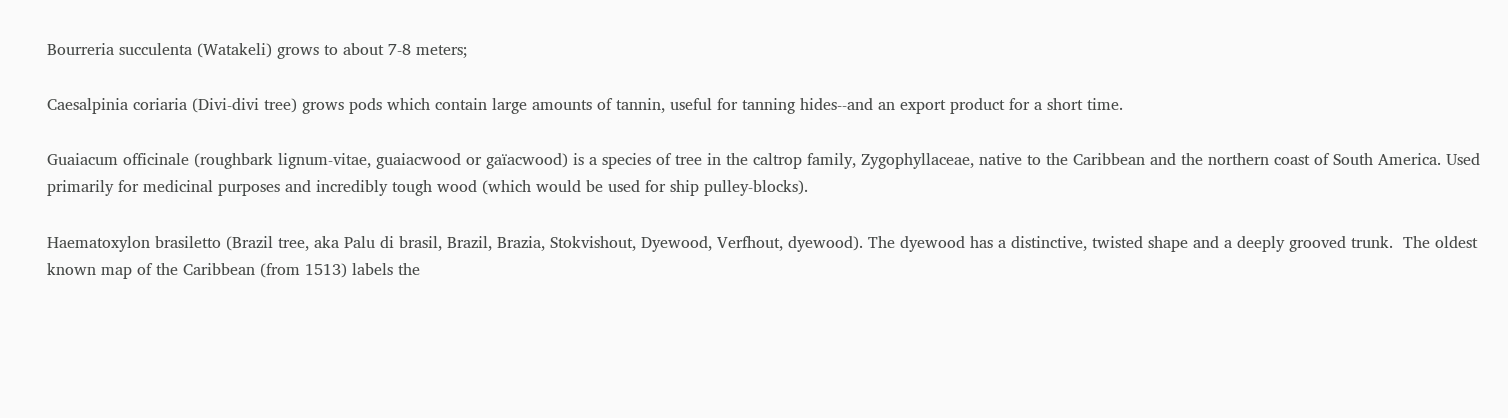Bourreria succulenta (Watakeli) grows to about 7-8 meters;

Caesalpinia coriaria (Divi-divi tree) grows pods which contain large amounts of tannin, useful for tanning hides--and an export product for a short time.

Guaiacum officinale (roughbark lignum-vitae, guaiacwood or gaïacwood) is a species of tree in the caltrop family, Zygophyllaceae, native to the Caribbean and the northern coast of South America. Used primarily for medicinal purposes and incredibly tough wood (which would be used for ship pulley-blocks).

Haematoxylon brasiletto (Brazil tree, aka Palu di brasil, Brazil, Brazia, Stokvishout, Dyewood, Verfhout, dyewood). The dyewood has a distinctive, twisted shape and a deeply grooved trunk.  The oldest known map of the Caribbean (from 1513) labels the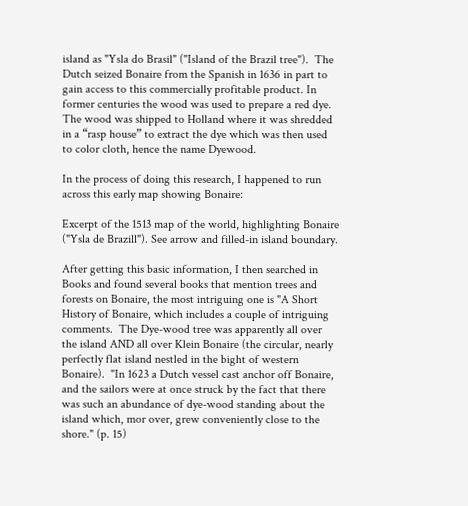island as "Ysla do Brasil" ("Island of the Brazil tree").  The Dutch seized Bonaire from the Spanish in 1636 in part to gain access to this commercially profitable product. In former centuries the wood was used to prepare a red dye. The wood was shipped to Holland where it was shredded in a “rasp house” to extract the dye which was then used to color cloth, hence the name Dyewood.

In the process of doing this research, I happened to run across this early map showing Bonaire:

Excerpt of the 1513 map of the world, highlighting Bonaire ("Ysla de Brazill"). See arrow and filled-in island boundary.

After getting this basic information, I then searched in Books and found several books that mention trees and forests on Bonaire, the most intriguing one is "A Short History of Bonaire, which includes a couple of intriguing comments.  The Dye-wood tree was apparently all over the island AND all over Klein Bonaire (the circular, nearly perfectly flat island nestled in the bight of western Bonaire).  "In 1623 a Dutch vessel cast anchor off Bonaire, and the sailors were at once struck by the fact that there was such an abundance of dye-wood standing about the island which, mor over, grew conveniently close to the shore." (p. 15)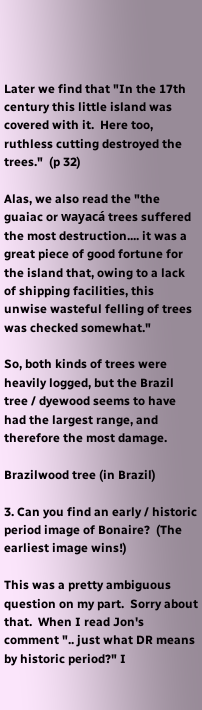Later we find that "In the 17th century this little island was covered with it.  Here too, ruthless cutting destroyed the trees."  (p 32)

Alas, we also read the "the guaiac or wayacá trees suffered the most destruction.... it was a great piece of good fortune for the island that, owing to a lack of shipping facilities, this unwise wasteful felling of trees was checked somewhat."

So, both kinds of trees were heavily logged, but the Brazil tree / dyewood seems to have had the largest range, and therefore the most damage.

Brazilwood tree (in Brazil)

3. Can you find an early / historic period image of Bonaire?  (The earliest image wins!)

This was a pretty ambiguous question on my part.  Sorry about that.  When I read Jon's comment ".. just what DR means by historic period?" I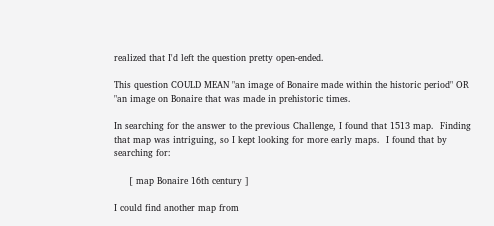realized that I'd left the question pretty open-ended.

This question COULD MEAN "an image of Bonaire made within the historic period" OR "an image on Bonaire that was made in prehistoric times.

In searching for the answer to the previous Challenge, I found that 1513 map.  Finding that map was intriguing, so I kept looking for more early maps.  I found that by searching for:

     [ map Bonaire 16th century ]

I could find another map from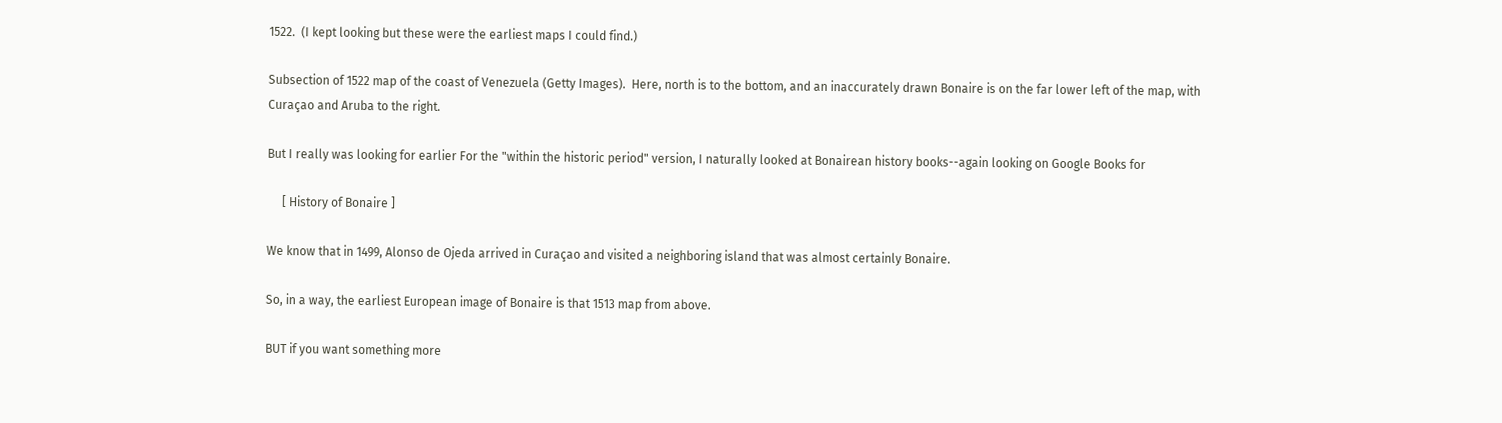1522.  (I kept looking but these were the earliest maps I could find.)

Subsection of 1522 map of the coast of Venezuela (Getty Images).  Here, north is to the bottom, and an inaccurately drawn Bonaire is on the far lower left of the map, with Curaçao and Aruba to the right.

But I really was looking for earlier For the "within the historic period" version, I naturally looked at Bonairean history books--again looking on Google Books for

     [ History of Bonaire ]

We know that in 1499, Alonso de Ojeda arrived in Curaçao and visited a neighboring island that was almost certainly Bonaire.

So, in a way, the earliest European image of Bonaire is that 1513 map from above.

BUT if you want something more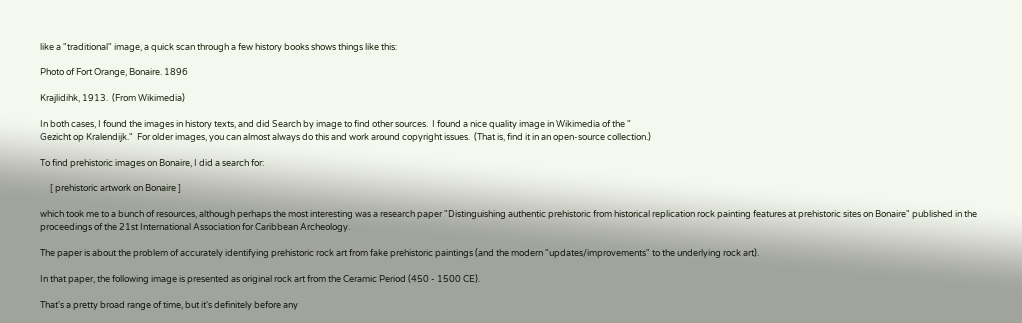like a "traditional" image, a quick scan through a few history books shows things like this:

Photo of Fort Orange, Bonaire. 1896

Krajlidihk, 1913.  (From Wikimedia)

In both cases, I found the images in history texts, and did Search by image to find other sources.  I found a nice quality image in Wikimedia of the "
Gezicht op Kralendijk."  For older images, you can almost always do this and work around copyright issues.  (That is, find it in an open-source collection.)

To find prehistoric images on Bonaire, I did a search for:

     [ prehistoric artwork on Bonaire ]

which took me to a bunch of resources, although perhaps the most interesting was a research paper "Distinguishing authentic prehistoric from historical replication rock painting features at prehistoric sites on Bonaire" published in the proceedings of the 21st International Association for Caribbean Archeology.

The paper is about the problem of accurately identifying prehistoric rock art from fake prehistoric paintings (and the modern "updates/improvements" to the underlying rock art).

In that paper, the following image is presented as original rock art from the Ceramic Period (450 - 1500 CE).

That's a pretty broad range of time, but it's definitely before any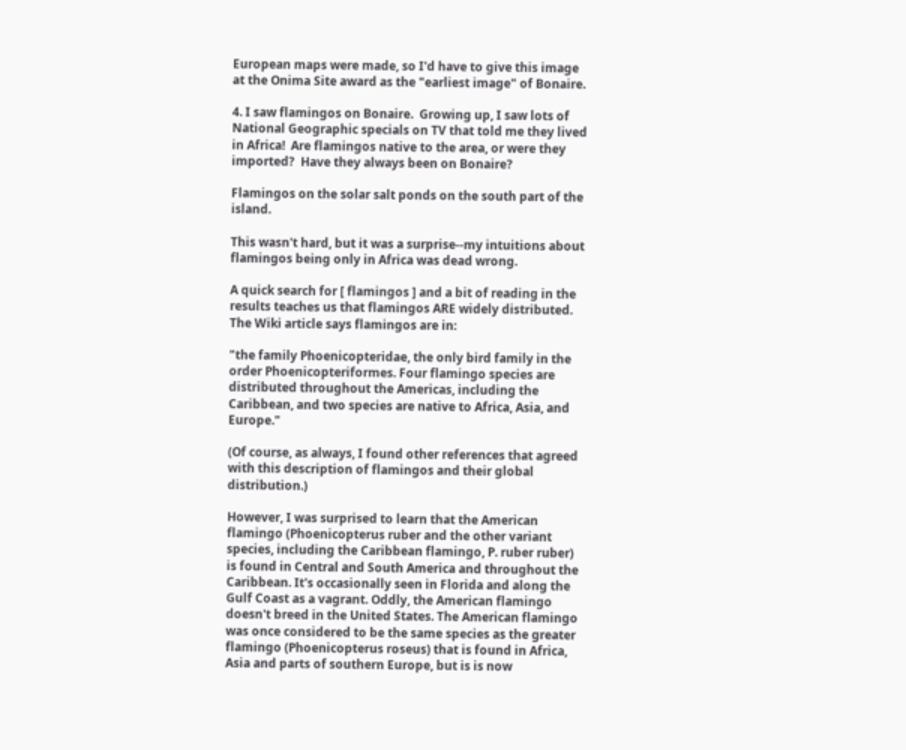European maps were made, so I'd have to give this image at the Onima Site award as the "earliest image" of Bonaire.

4. I saw flamingos on Bonaire.  Growing up, I saw lots of National Geographic specials on TV that told me they lived in Africa!  Are flamingos native to the area, or were they imported?  Have they always been on Bonaire?

Flamingos on the solar salt ponds on the south part of the island.

This wasn't hard, but it was a surprise--my intuitions about flamingos being only in Africa was dead wrong.

A quick search for [ flamingos ] and a bit of reading in the results teaches us that flamingos ARE widely distributed.  The Wiki article says flamingos are in:

"the family Phoenicopteridae, the only bird family in the order Phoenicopteriformes. Four flamingo species are distributed throughout the Americas, including the Caribbean, and two species are native to Africa, Asia, and Europe."

(Of course, as always, I found other references that agreed with this description of flamingos and their global distribution.)

However, I was surprised to learn that the American flamingo (Phoenicopterus ruber and the other variant species, including the Caribbean flamingo, P. ruber ruber) is found in Central and South America and throughout the Caribbean. It's occasionally seen in Florida and along the Gulf Coast as a vagrant. Oddly, the American flamingo doesn't breed in the United States. The American flamingo was once considered to be the same species as the greater flamingo (Phoenicopterus roseus) that is found in Africa, Asia and parts of southern Europe, but is is now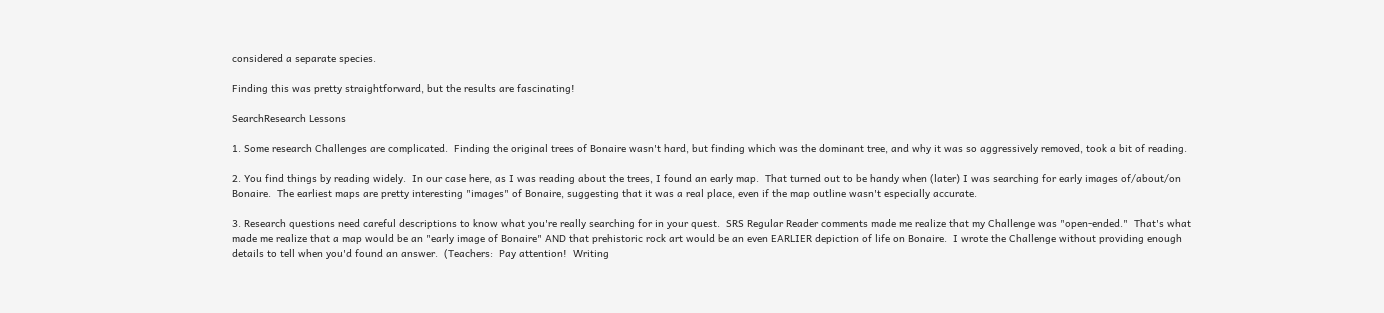considered a separate species.

Finding this was pretty straightforward, but the results are fascinating!

SearchResearch Lessons

1. Some research Challenges are complicated.  Finding the original trees of Bonaire wasn't hard, but finding which was the dominant tree, and why it was so aggressively removed, took a bit of reading.

2. You find things by reading widely.  In our case here, as I was reading about the trees, I found an early map.  That turned out to be handy when (later) I was searching for early images of/about/on Bonaire.  The earliest maps are pretty interesting "images" of Bonaire, suggesting that it was a real place, even if the map outline wasn't especially accurate.

3. Research questions need careful descriptions to know what you're really searching for in your quest.  SRS Regular Reader comments made me realize that my Challenge was "open-ended."  That's what made me realize that a map would be an "early image of Bonaire" AND that prehistoric rock art would be an even EARLIER depiction of life on Bonaire.  I wrote the Challenge without providing enough details to tell when you'd found an answer.  (Teachers:  Pay attention!  Writing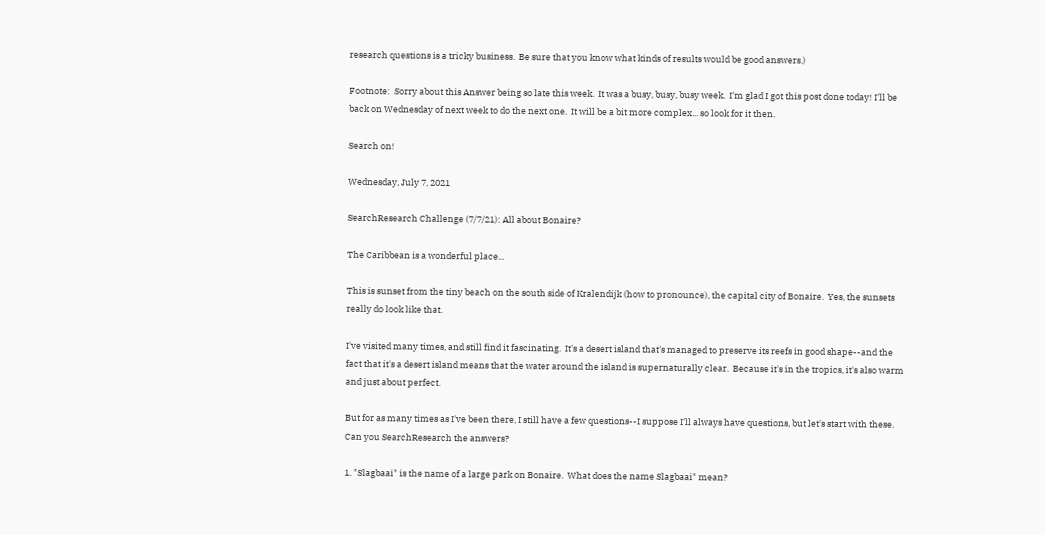research questions is a tricky business.  Be sure that you know what kinds of results would be good answers.)

Footnote:  Sorry about this Answer being so late this week.  It was a busy, busy, busy week.  I'm glad I got this post done today! I'll be back on Wednesday of next week to do the next one.  It will be a bit more complex... so look for it then.

Search on!

Wednesday, July 7, 2021

SearchResearch Challenge (7/7/21): All about Bonaire?

The Caribbean is a wonderful place...

This is sunset from the tiny beach on the south side of Kralendijk (how to pronounce), the capital city of Bonaire.  Yes, the sunsets really do look like that.

I've visited many times, and still find it fascinating.  It's a desert island that's managed to preserve its reefs in good shape--and the fact that it's a desert island means that the water around the island is supernaturally clear.  Because it's in the tropics, it's also warm and just about perfect.

But for as many times as I've been there, I still have a few questions--I suppose I'll always have questions, but let's start with these.  Can you SearchResearch the answers?

1. "Slagbaai" is the name of a large park on Bonaire.  What does the name Slagbaai" mean?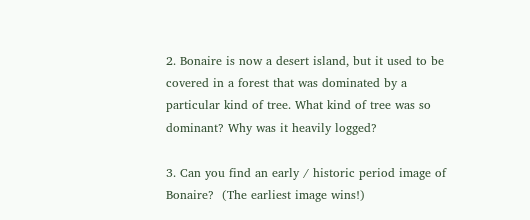2. Bonaire is now a desert island, but it used to be covered in a forest that was dominated by a particular kind of tree. What kind of tree was so dominant? Why was it heavily logged?

3. Can you find an early / historic period image of Bonaire?  (The earliest image wins!)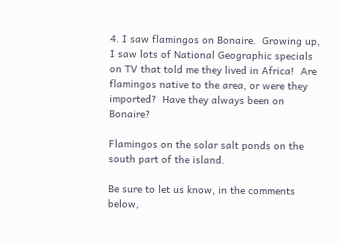4. I saw flamingos on Bonaire.  Growing up, I saw lots of National Geographic specials on TV that told me they lived in Africa!  Are flamingos native to the area, or were they imported?  Have they always been on Bonaire?

Flamingos on the solar salt ponds on the south part of the island.

Be sure to let us know, in the comments below,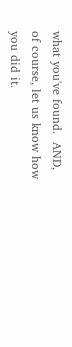what you've found.  AND, of course, let us know how you did it.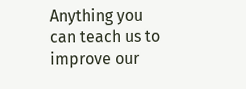Anything you can teach us to improve our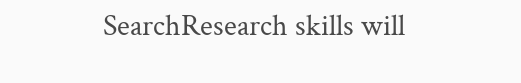SearchResearch skills will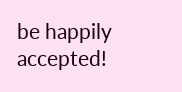be happily accepted!